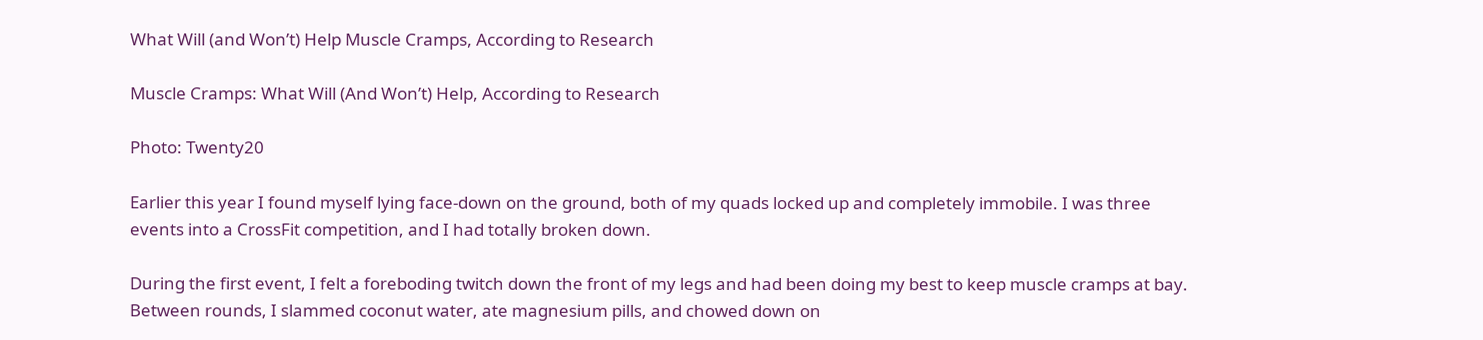What Will (and Won’t) Help Muscle Cramps, According to Research

Muscle Cramps: What Will (And Won’t) Help, According to Research

Photo: Twenty20

Earlier this year I found myself lying face-down on the ground, both of my quads locked up and completely immobile. I was three events into a CrossFit competition, and I had totally broken down.

During the first event, I felt a foreboding twitch down the front of my legs and had been doing my best to keep muscle cramps at bay. Between rounds, I slammed coconut water, ate magnesium pills, and chowed down on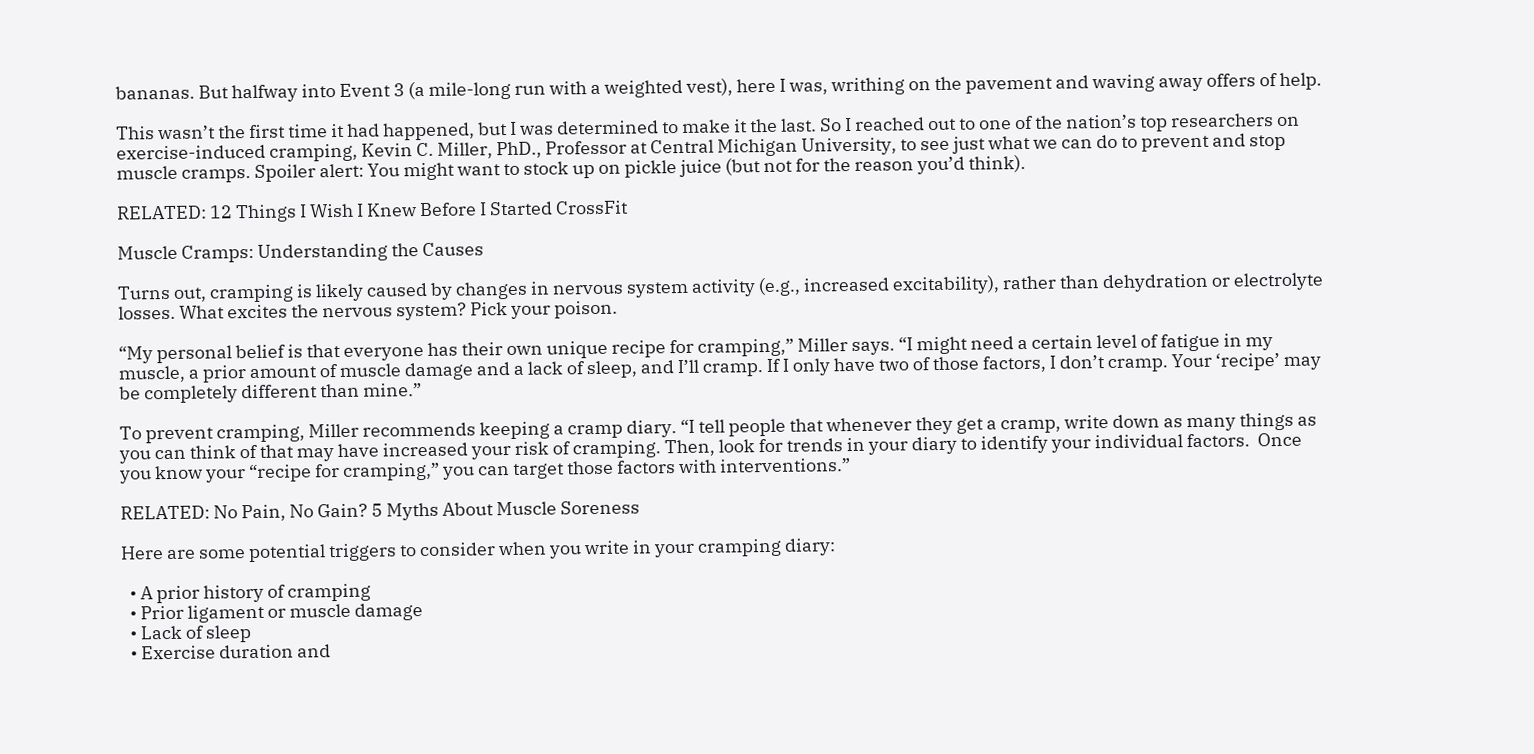bananas. But halfway into Event 3 (a mile-long run with a weighted vest), here I was, writhing on the pavement and waving away offers of help.

This wasn’t the first time it had happened, but I was determined to make it the last. So I reached out to one of the nation’s top researchers on exercise-induced cramping, Kevin C. Miller, PhD., Professor at Central Michigan University, to see just what we can do to prevent and stop muscle cramps. Spoiler alert: You might want to stock up on pickle juice (but not for the reason you’d think).

RELATED: 12 Things I Wish I Knew Before I Started CrossFit

Muscle Cramps: Understanding the Causes

Turns out, cramping is likely caused by changes in nervous system activity (e.g., increased excitability), rather than dehydration or electrolyte losses. What excites the nervous system? Pick your poison.

“My personal belief is that everyone has their own unique recipe for cramping,” Miller says. “I might need a certain level of fatigue in my muscle, a prior amount of muscle damage and a lack of sleep, and I’ll cramp. If I only have two of those factors, I don’t cramp. Your ‘recipe’ may be completely different than mine.”

To prevent cramping, Miller recommends keeping a cramp diary. “I tell people that whenever they get a cramp, write down as many things as you can think of that may have increased your risk of cramping. Then, look for trends in your diary to identify your individual factors.  Once you know your “recipe for cramping,” you can target those factors with interventions.”

RELATED: No Pain, No Gain? 5 Myths About Muscle Soreness

Here are some potential triggers to consider when you write in your cramping diary:

  • A prior history of cramping
  • Prior ligament or muscle damage
  • Lack of sleep
  • Exercise duration and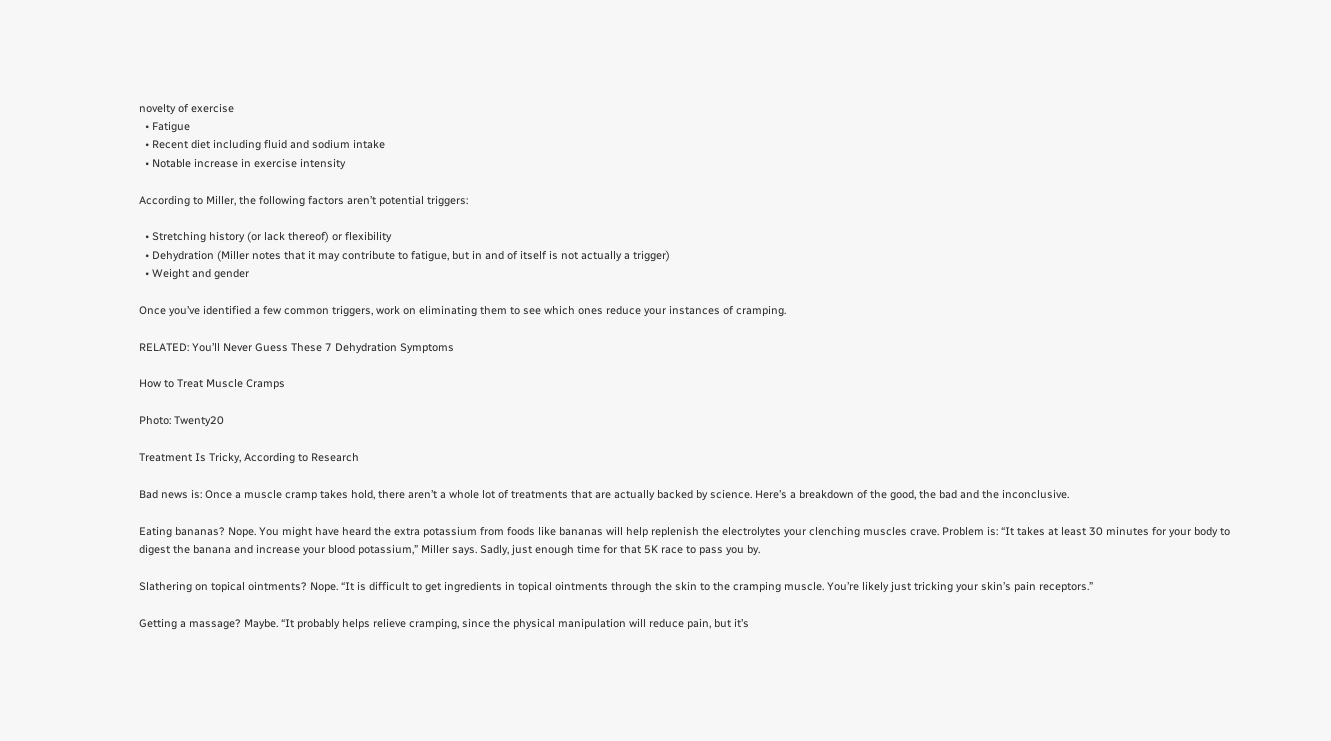novelty of exercise
  • Fatigue
  • Recent diet including fluid and sodium intake
  • Notable increase in exercise intensity

According to Miller, the following factors aren’t potential triggers:

  • Stretching history (or lack thereof) or flexibility
  • Dehydration (Miller notes that it may contribute to fatigue, but in and of itself is not actually a trigger)
  • Weight and gender

Once you’ve identified a few common triggers, work on eliminating them to see which ones reduce your instances of cramping.

RELATED: You’ll Never Guess These 7 Dehydration Symptoms

How to Treat Muscle Cramps

Photo: Twenty20

Treatment Is Tricky, According to Research

Bad news is: Once a muscle cramp takes hold, there aren’t a whole lot of treatments that are actually backed by science. Here’s a breakdown of the good, the bad and the inconclusive.

Eating bananas? Nope. You might have heard the extra potassium from foods like bananas will help replenish the electrolytes your clenching muscles crave. Problem is: “It takes at least 30 minutes for your body to digest the banana and increase your blood potassium,” Miller says. Sadly, just enough time for that 5K race to pass you by.

Slathering on topical ointments? Nope. “It is difficult to get ingredients in topical ointments through the skin to the cramping muscle. You’re likely just tricking your skin’s pain receptors.”

Getting a massage? Maybe. “It probably helps relieve cramping, since the physical manipulation will reduce pain, but it’s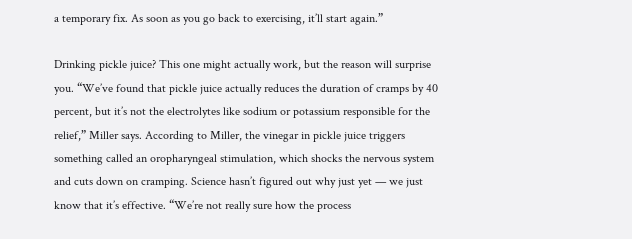a temporary fix. As soon as you go back to exercising, it’ll start again.”

Drinking pickle juice? This one might actually work, but the reason will surprise you. “We’ve found that pickle juice actually reduces the duration of cramps by 40 percent, but it’s not the electrolytes like sodium or potassium responsible for the relief,” Miller says. According to Miller, the vinegar in pickle juice triggers something called an oropharyngeal stimulation, which shocks the nervous system and cuts down on cramping. Science hasn’t figured out why just yet — we just know that it’s effective. “We’re not really sure how the process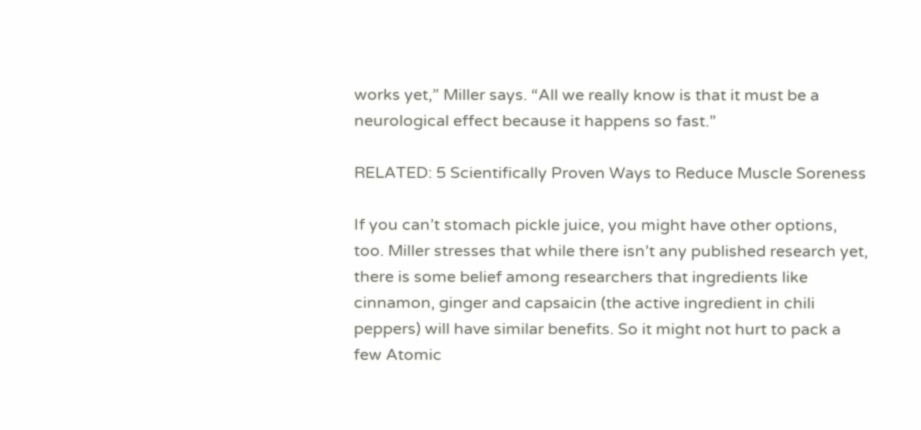works yet,” Miller says. “All we really know is that it must be a neurological effect because it happens so fast.”

RELATED: 5 Scientifically Proven Ways to Reduce Muscle Soreness

If you can’t stomach pickle juice, you might have other options, too. Miller stresses that while there isn’t any published research yet, there is some belief among researchers that ingredients like cinnamon, ginger and capsaicin (the active ingredient in chili peppers) will have similar benefits. So it might not hurt to pack a few Atomic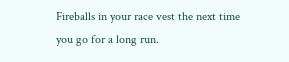Fireballs in your race vest the next time you go for a long run.